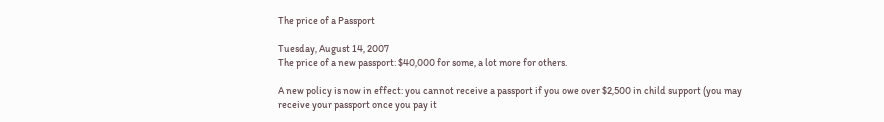The price of a Passport

Tuesday, August 14, 2007
The price of a new passport: $40,000 for some, a lot more for others.

A new policy is now in effect: you cannot receive a passport if you owe over $2,500 in child support (you may receive your passport once you pay it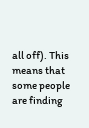all off). This means that some people are finding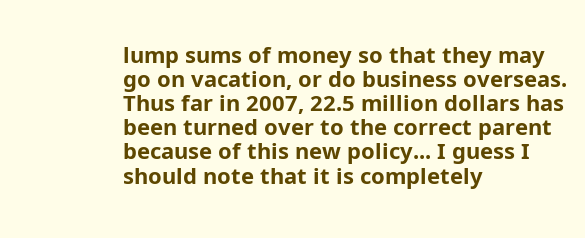lump sums of money so that they may go on vacation, or do business overseas. Thus far in 2007, 22.5 million dollars has been turned over to the correct parent because of this new policy... I guess I should note that it is completely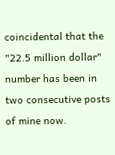coincidental that the "22.5 million dollar" number has been in two consecutive posts of mine now.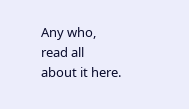Any who, read all about it here.